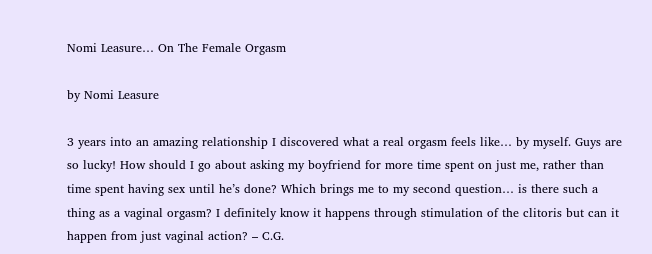Nomi Leasure… On The Female Orgasm

by Nomi Leasure

3 years into an amazing relationship I discovered what a real orgasm feels like… by myself. Guys are so lucky! How should I go about asking my boyfriend for more time spent on just me, rather than time spent having sex until he’s done? Which brings me to my second question… is there such a thing as a vaginal orgasm? I definitely know it happens through stimulation of the clitoris but can it happen from just vaginal action? – C.G.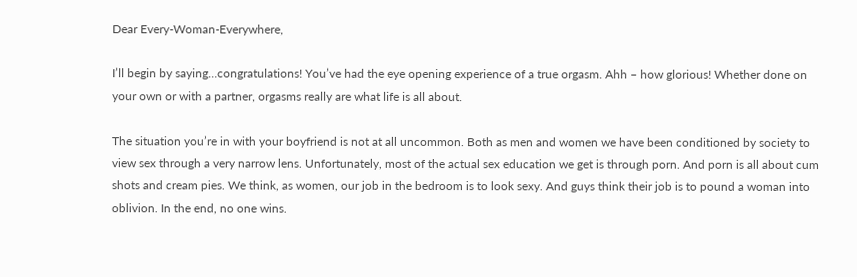Dear Every-Woman-Everywhere,

I’ll begin by saying…congratulations! You’ve had the eye opening experience of a true orgasm. Ahh – how glorious! Whether done on your own or with a partner, orgasms really are what life is all about.

The situation you’re in with your boyfriend is not at all uncommon. Both as men and women we have been conditioned by society to view sex through a very narrow lens. Unfortunately, most of the actual sex education we get is through porn. And porn is all about cum shots and cream pies. We think, as women, our job in the bedroom is to look sexy. And guys think their job is to pound a woman into oblivion. In the end, no one wins.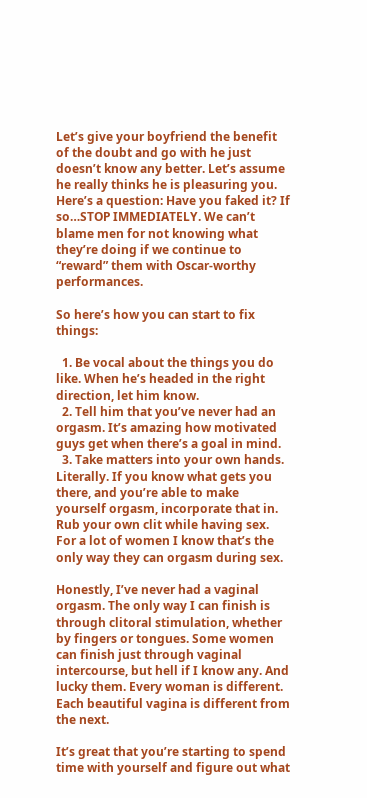Let’s give your boyfriend the benefit of the doubt and go with he just doesn’t know any better. Let’s assume he really thinks he is pleasuring you. Here’s a question: Have you faked it? If so…STOP IMMEDIATELY. We can’t blame men for not knowing what they’re doing if we continue to “reward” them with Oscar-worthy performances.

So here’s how you can start to fix things:

  1. Be vocal about the things you do like. When he’s headed in the right direction, let him know.
  2. Tell him that you’ve never had an orgasm. It’s amazing how motivated guys get when there’s a goal in mind.
  3. Take matters into your own hands. Literally. If you know what gets you there, and you’re able to make yourself orgasm, incorporate that in. Rub your own clit while having sex. For a lot of women I know that’s the only way they can orgasm during sex.

Honestly, I’ve never had a vaginal orgasm. The only way I can finish is through clitoral stimulation, whether by fingers or tongues. Some women can finish just through vaginal intercourse, but hell if I know any. And lucky them. Every woman is different. Each beautiful vagina is different from the next.

It’s great that you’re starting to spend time with yourself and figure out what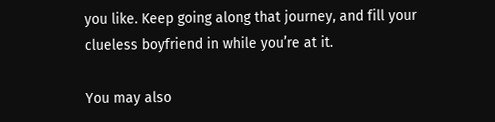you like. Keep going along that journey, and fill your clueless boyfriend in while you’re at it.

You may also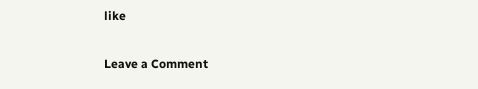like

Leave a Comment